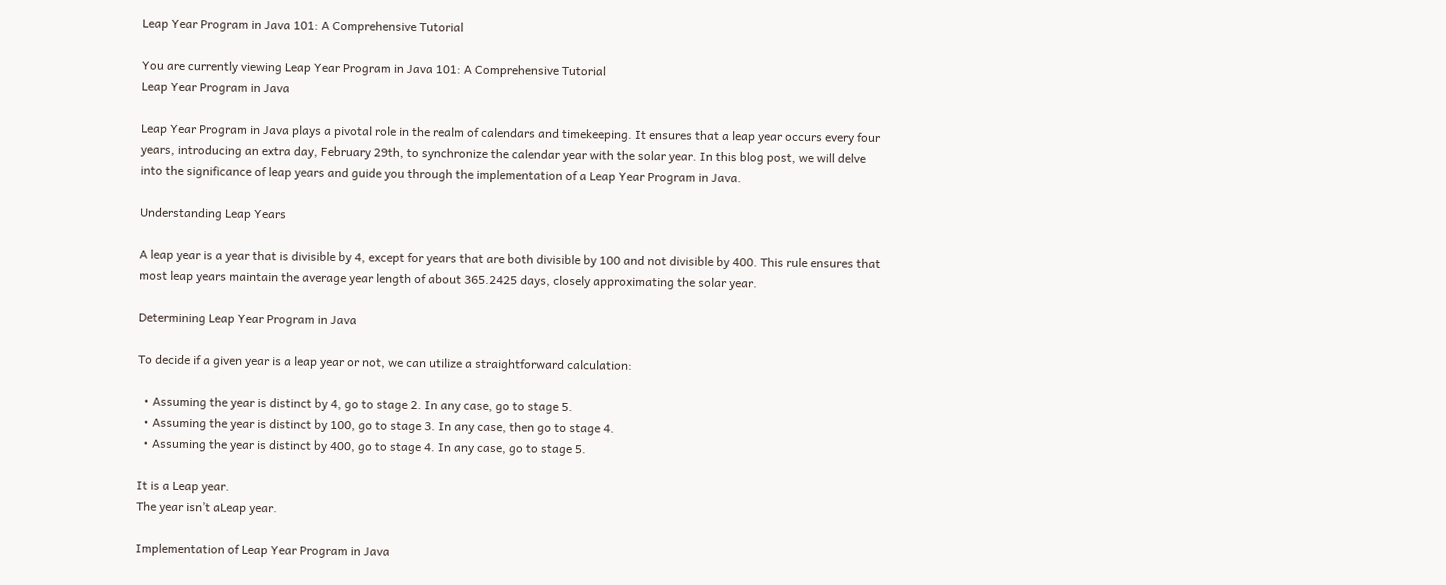Leap Year Program in Java 101: A Comprehensive Tutorial

You are currently viewing Leap Year Program in Java 101: A Comprehensive Tutorial
Leap Year Program in Java

Leap Year Program in Java plays a pivotal role in the realm of calendars and timekeeping. It ensures that a leap year occurs every four years, introducing an extra day, February 29th, to synchronize the calendar year with the solar year. In this blog post, we will delve into the significance of leap years and guide you through the implementation of a Leap Year Program in Java.

Understanding Leap Years

A leap year is a year that is divisible by 4, except for years that are both divisible by 100 and not divisible by 400. This rule ensures that most leap years maintain the average year length of about 365.2425 days, closely approximating the solar year.

Determining Leap Year Program in Java

To decide if a given year is a leap year or not, we can utilize a straightforward calculation:

  • Assuming the year is distinct by 4, go to stage 2. In any case, go to stage 5.
  • Assuming the year is distinct by 100, go to stage 3. In any case, then go to stage 4.
  • Assuming the year is distinct by 400, go to stage 4. In any case, go to stage 5.

It is a Leap year.
The year isn’t aLeap year.

Implementation of Leap Year Program in Java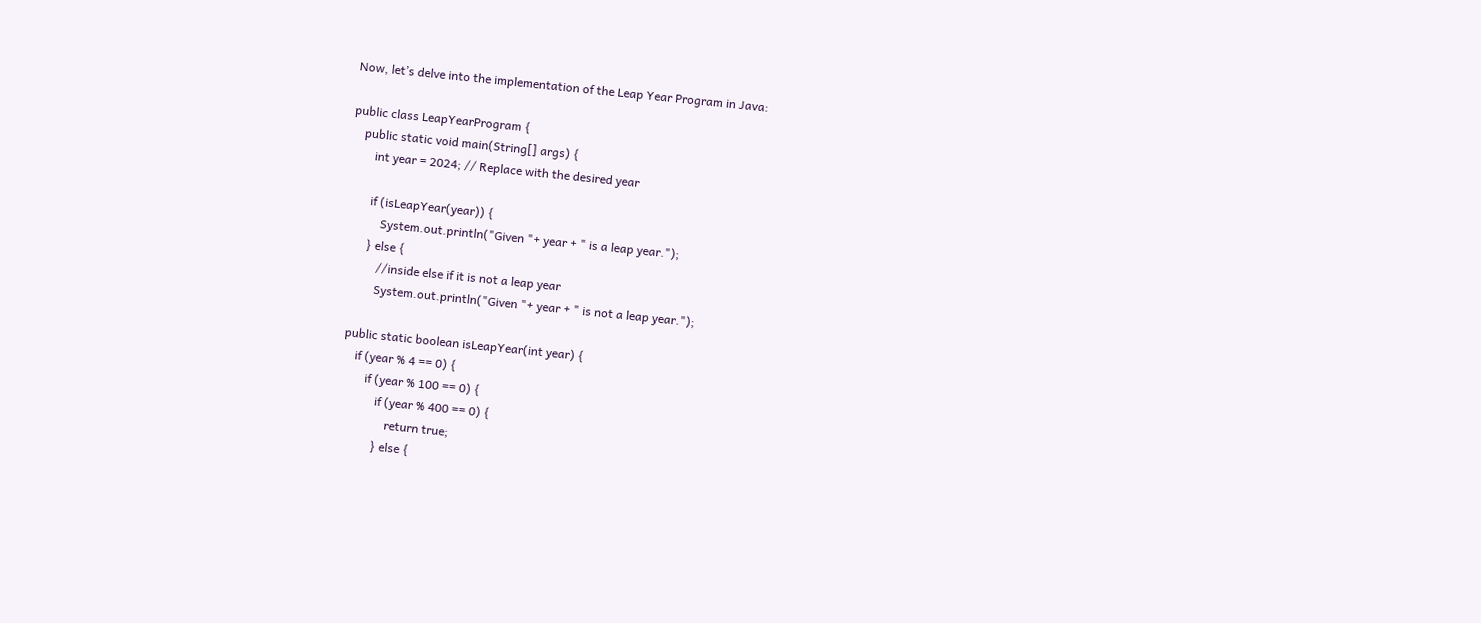Now, let’s delve into the implementation of the Leap Year Program in Java:

public class LeapYearProgram {
    public static void main(String[] args) {
        int year = 2024; // Replace with the desired year

        if (isLeapYear(year)) {
            System.out.println("Given "+ year + " is a leap year.");
        } else {
            //inside else if it is not a leap year
            System.out.println("Given "+ year + " is not a leap year.");

    public static boolean isLeapYear(int year) {
        if (year % 4 == 0) {
            if (year % 100 == 0) {
                if (year % 400 == 0) {
                    return true;
                } else {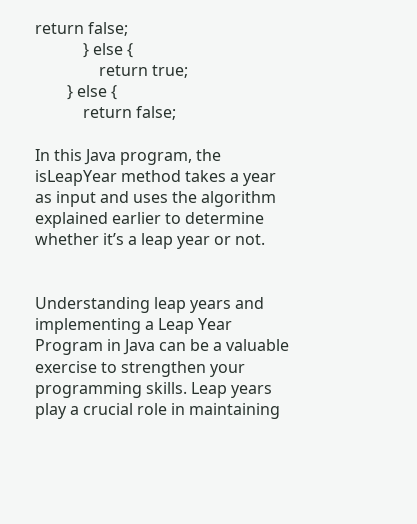return false;
            } else {
                return true;
        } else {
            return false;

In this Java program, the isLeapYear method takes a year as input and uses the algorithm explained earlier to determine whether it’s a leap year or not.


Understanding leap years and implementing a Leap Year Program in Java can be a valuable exercise to strengthen your programming skills. Leap years play a crucial role in maintaining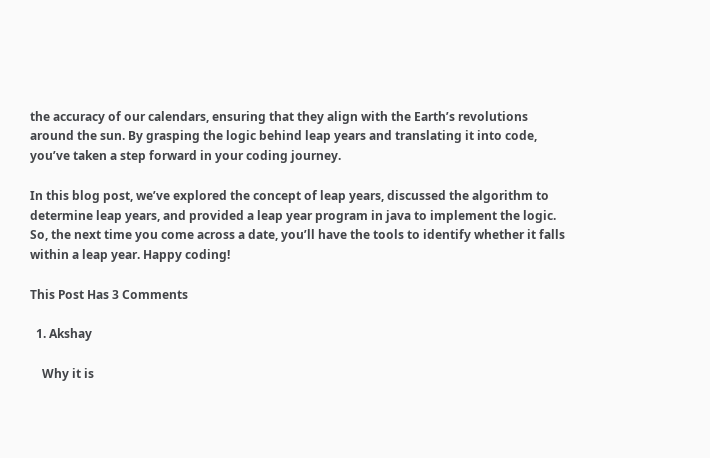the accuracy of our calendars, ensuring that they align with the Earth’s revolutions around the sun. By grasping the logic behind leap years and translating it into code, you’ve taken a step forward in your coding journey.

In this blog post, we’ve explored the concept of leap years, discussed the algorithm to determine leap years, and provided a leap year program in java to implement the logic. So, the next time you come across a date, you’ll have the tools to identify whether it falls within a leap year. Happy coding!

This Post Has 3 Comments

  1. Akshay

    Why it is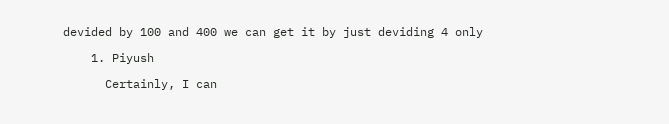devided by 100 and 400 we can get it by just deviding 4 only

    1. Piyush

      Certainly, I can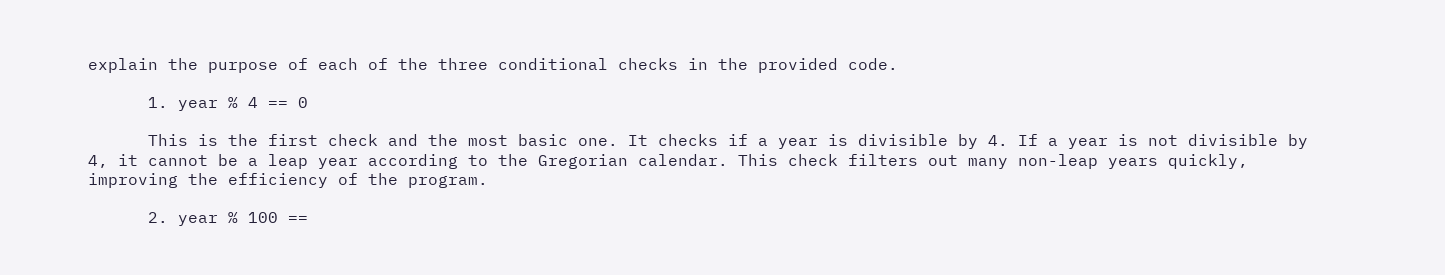explain the purpose of each of the three conditional checks in the provided code.

      1. year % 4 == 0

      This is the first check and the most basic one. It checks if a year is divisible by 4. If a year is not divisible by 4, it cannot be a leap year according to the Gregorian calendar. This check filters out many non-leap years quickly, improving the efficiency of the program.

      2. year % 100 ==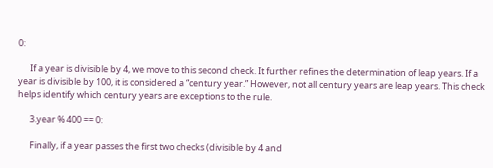0:

      If a year is divisible by 4, we move to this second check. It further refines the determination of leap years. If a year is divisible by 100, it is considered a “century year.” However, not all century years are leap years. This check helps identify which century years are exceptions to the rule.

      3.year % 400 == 0:

      Finally, if a year passes the first two checks (divisible by 4 and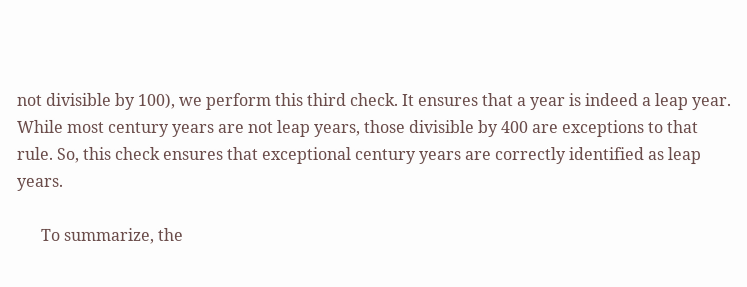not divisible by 100), we perform this third check. It ensures that a year is indeed a leap year. While most century years are not leap years, those divisible by 400 are exceptions to that rule. So, this check ensures that exceptional century years are correctly identified as leap years.

      To summarize, the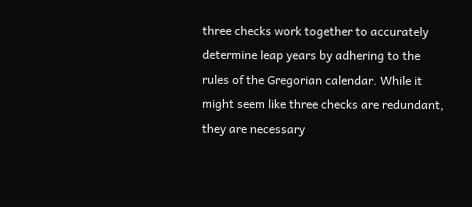three checks work together to accurately determine leap years by adhering to the rules of the Gregorian calendar. While it might seem like three checks are redundant, they are necessary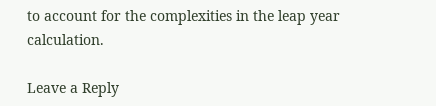to account for the complexities in the leap year calculation.

Leave a Reply